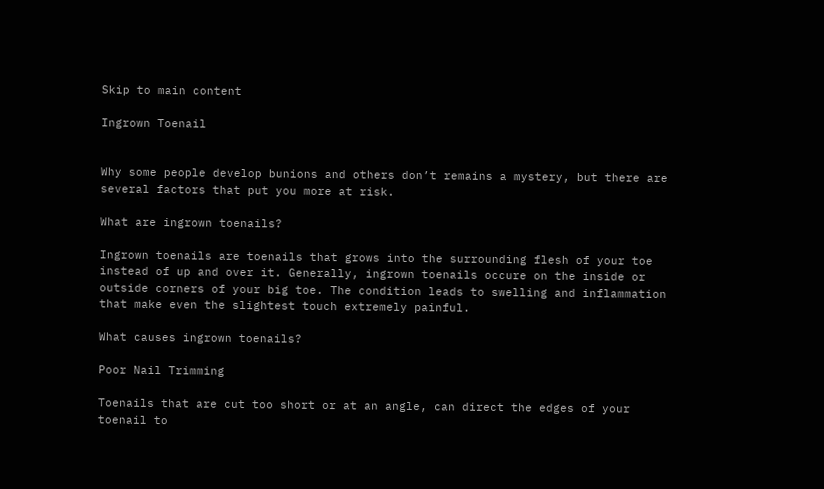Skip to main content

Ingrown Toenail


Why some people develop bunions and others don’t remains a mystery, but there are several factors that put you more at risk.

What are ingrown toenails?

Ingrown toenails are toenails that grows into the surrounding flesh of your toe instead of up and over it. Generally, ingrown toenails occure on the inside or outside corners of your big toe. The condition leads to swelling and inflammation that make even the slightest touch extremely painful.

What causes ingrown toenails?

Poor Nail Trimming

Toenails that are cut too short or at an angle, can direct the edges of your toenail to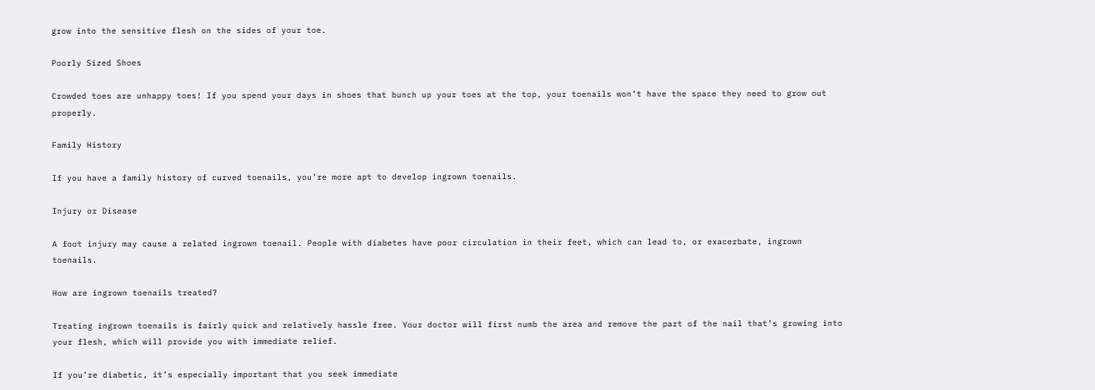grow into the sensitive flesh on the sides of your toe.

Poorly Sized Shoes

Crowded toes are unhappy toes! If you spend your days in shoes that bunch up your toes at the top, your toenails won’t have the space they need to grow out properly.

Family History

If you have a family history of curved toenails, you’re more apt to develop ingrown toenails.

Injury or Disease

A foot injury may cause a related ingrown toenail. People with diabetes have poor circulation in their feet, which can lead to, or exacerbate, ingrown toenails.

How are ingrown toenails treated?

Treating ingrown toenails is fairly quick and relatively hassle free. Your doctor will first numb the area and remove the part of the nail that’s growing into your flesh, which will provide you with immediate relief.

If you’re diabetic, it’s especially important that you seek immediate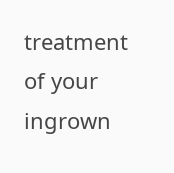treatment of your ingrown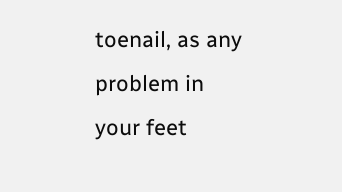toenail, as any problem in your feet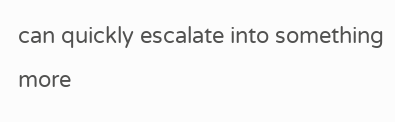can quickly escalate into something more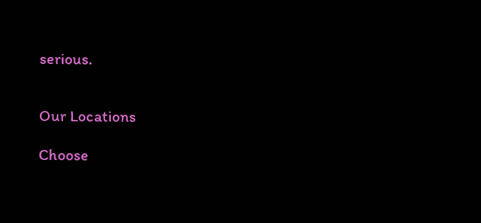serious.


Our Locations

Choose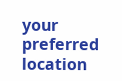your preferred location